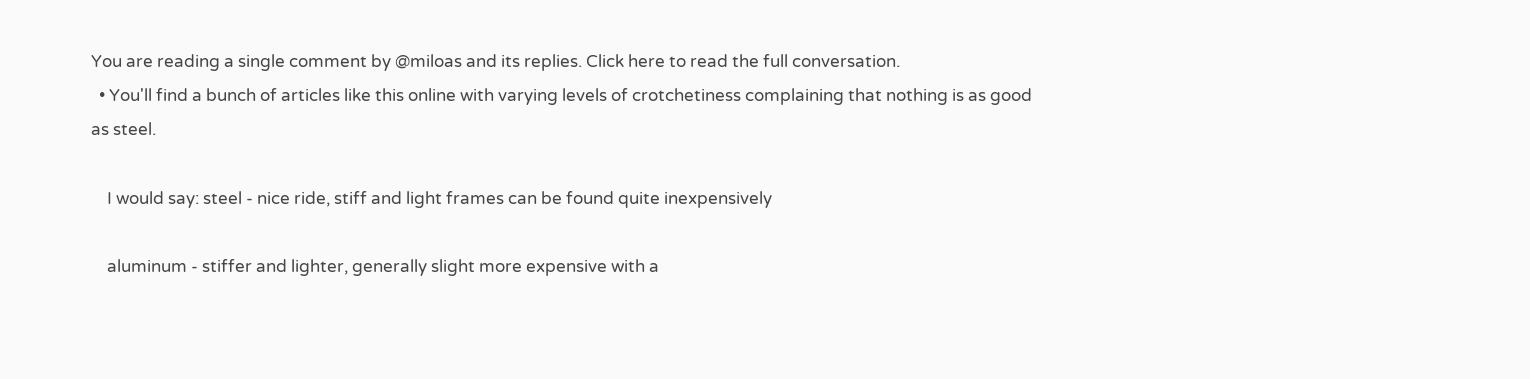You are reading a single comment by @miloas and its replies. Click here to read the full conversation.
  • You'll find a bunch of articles like this online with varying levels of crotchetiness complaining that nothing is as good as steel.

    I would say: steel - nice ride, stiff and light frames can be found quite inexpensively

    aluminum - stiffer and lighter, generally slight more expensive with a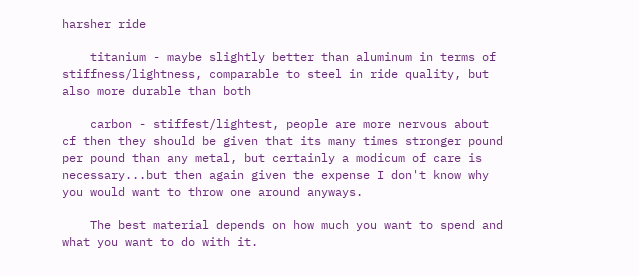harsher ride

    titanium - maybe slightly better than aluminum in terms of stiffness/lightness, comparable to steel in ride quality, but also more durable than both

    carbon - stiffest/lightest, people are more nervous about cf then they should be given that its many times stronger pound per pound than any metal, but certainly a modicum of care is necessary...but then again given the expense I don't know why you would want to throw one around anyways.

    The best material depends on how much you want to spend and what you want to do with it.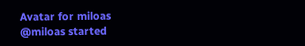Avatar for miloas @miloas started